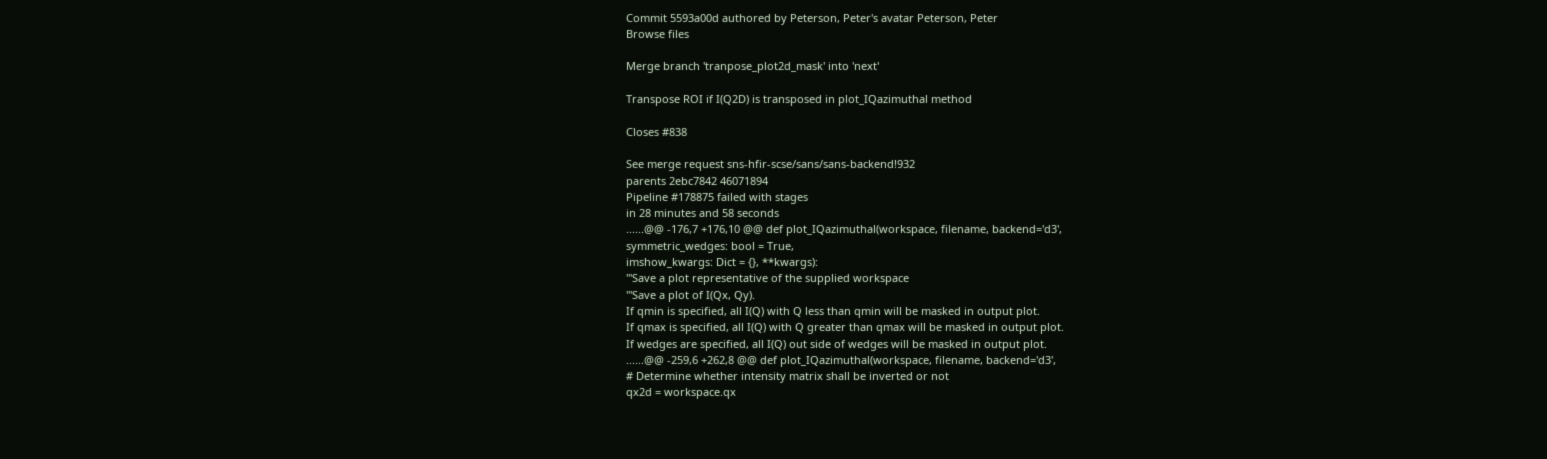Commit 5593a00d authored by Peterson, Peter's avatar Peterson, Peter
Browse files

Merge branch 'tranpose_plot2d_mask' into 'next'

Transpose ROI if I(Q2D) is transposed in plot_IQazimuthal method

Closes #838

See merge request sns-hfir-scse/sans/sans-backend!932
parents 2ebc7842 46071894
Pipeline #178875 failed with stages
in 28 minutes and 58 seconds
......@@ -176,7 +176,10 @@ def plot_IQazimuthal(workspace, filename, backend='d3',
symmetric_wedges: bool = True,
imshow_kwargs: Dict = {}, **kwargs):
'''Save a plot representative of the supplied workspace
'''Save a plot of I(Qx, Qy).
If qmin is specified, all I(Q) with Q less than qmin will be masked in output plot.
If qmax is specified, all I(Q) with Q greater than qmax will be masked in output plot.
If wedges are specified, all I(Q) out side of wedges will be masked in output plot.
......@@ -259,6 +262,8 @@ def plot_IQazimuthal(workspace, filename, backend='d3',
# Determine whether intensity matrix shall be inverted or not
qx2d = workspace.qx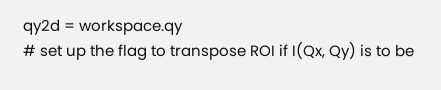qy2d = workspace.qy
# set up the flag to transpose ROI if I(Qx, Qy) is to be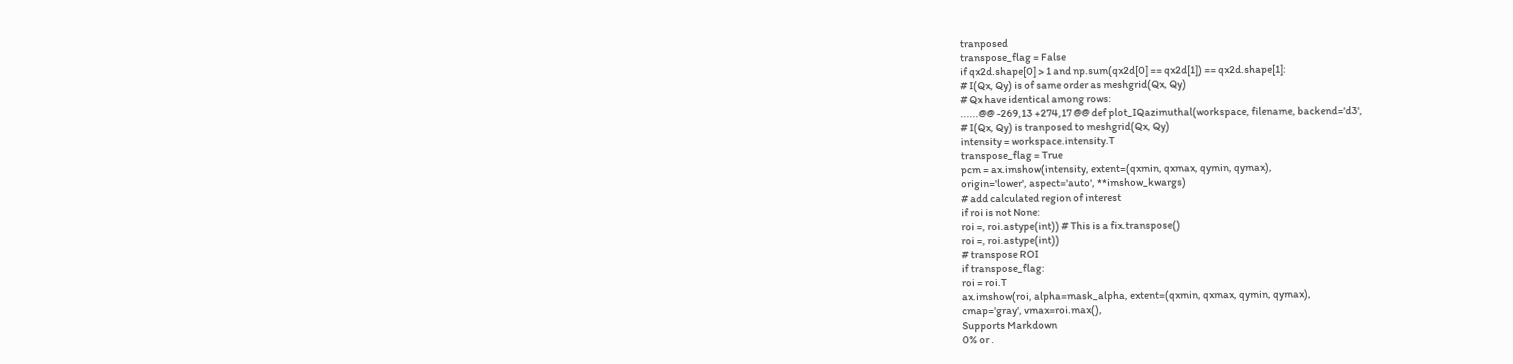tranposed
transpose_flag = False
if qx2d.shape[0] > 1 and np.sum(qx2d[0] == qx2d[1]) == qx2d.shape[1]:
# I(Qx, Qy) is of same order as meshgrid(Qx, Qy)
# Qx have identical among rows:
......@@ -269,13 +274,17 @@ def plot_IQazimuthal(workspace, filename, backend='d3',
# I(Qx, Qy) is tranposed to meshgrid(Qx, Qy)
intensity = workspace.intensity.T
transpose_flag = True
pcm = ax.imshow(intensity, extent=(qxmin, qxmax, qymin, qymax),
origin='lower', aspect='auto', **imshow_kwargs)
# add calculated region of interest
if roi is not None:
roi =, roi.astype(int)) # This is a fix.transpose()
roi =, roi.astype(int))
# transpose ROI
if transpose_flag:
roi = roi.T
ax.imshow(roi, alpha=mask_alpha, extent=(qxmin, qxmax, qymin, qymax),
cmap='gray', vmax=roi.max(),
Supports Markdown
0% or .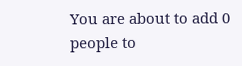You are about to add 0 people to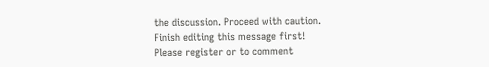the discussion. Proceed with caution.
Finish editing this message first!
Please register or to comment